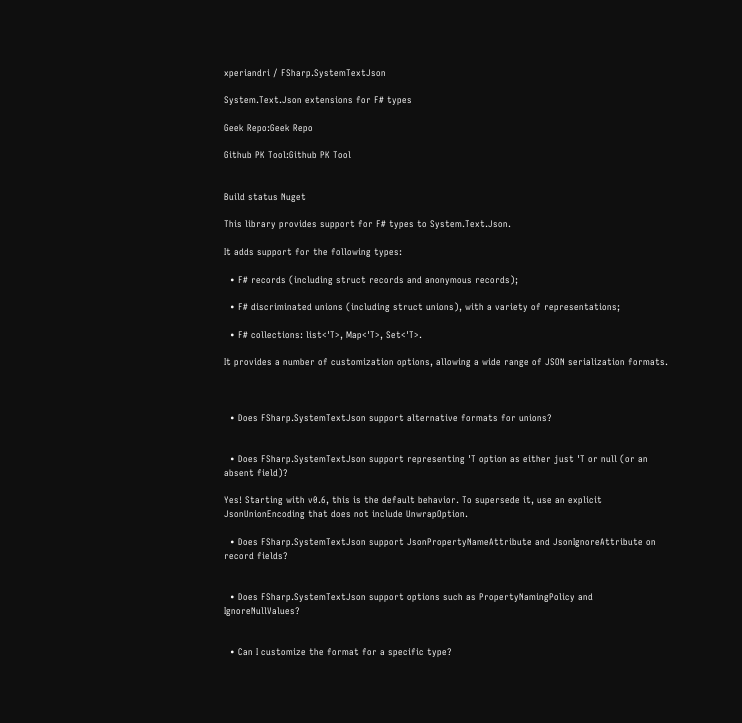xperiandri / FSharp.SystemTextJson

System.Text.Json extensions for F# types

Geek Repo:Geek Repo

Github PK Tool:Github PK Tool


Build status Nuget

This library provides support for F# types to System.Text.Json.

It adds support for the following types:

  • F# records (including struct records and anonymous records);

  • F# discriminated unions (including struct unions), with a variety of representations;

  • F# collections: list<'T>, Map<'T>, Set<'T>.

It provides a number of customization options, allowing a wide range of JSON serialization formats.



  • Does FSharp.SystemTextJson support alternative formats for unions?


  • Does FSharp.SystemTextJson support representing 'T option as either just 'T or null (or an absent field)?

Yes! Starting with v0.6, this is the default behavior. To supersede it, use an explicit JsonUnionEncoding that does not include UnwrapOption.

  • Does FSharp.SystemTextJson support JsonPropertyNameAttribute and JsonIgnoreAttribute on record fields?


  • Does FSharp.SystemTextJson support options such as PropertyNamingPolicy and IgnoreNullValues?


  • Can I customize the format for a specific type?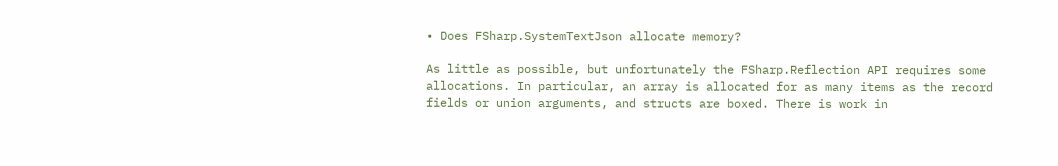• Does FSharp.SystemTextJson allocate memory?

As little as possible, but unfortunately the FSharp.Reflection API requires some allocations. In particular, an array is allocated for as many items as the record fields or union arguments, and structs are boxed. There is work in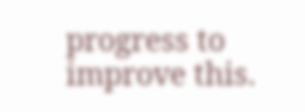progress to improve this.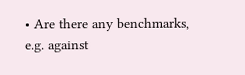• Are there any benchmarks, e.g. against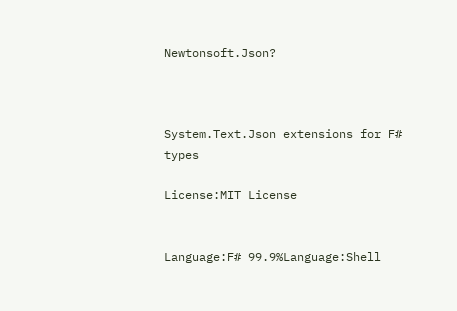Newtonsoft.Json?



System.Text.Json extensions for F# types

License:MIT License


Language:F# 99.9%Language:Shell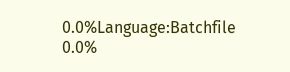0.0%Language:Batchfile 0.0%